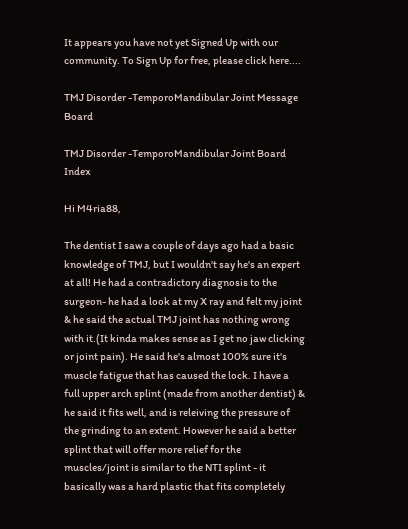It appears you have not yet Signed Up with our community. To Sign Up for free, please click here....

TMJ Disorder -TemporoMandibular Joint Message Board

TMJ Disorder -TemporoMandibular Joint Board Index

Hi M4ria88,

The dentist I saw a couple of days ago had a basic knowledge of TMJ, but I wouldn't say he's an expert at all! He had a contradictory diagnosis to the surgeon- he had a look at my X ray and felt my joint & he said the actual TMJ joint has nothing wrong with it.(It kinda makes sense as I get no jaw clicking or joint pain). He said he's almost 100% sure it's muscle fatigue that has caused the lock. I have a full upper arch splint (made from another dentist) & he said it fits well, and is releiving the pressure of the grinding to an extent. However he said a better splint that will offer more relief for the muscles/joint is similar to the NTI splint - it basically was a hard plastic that fits completely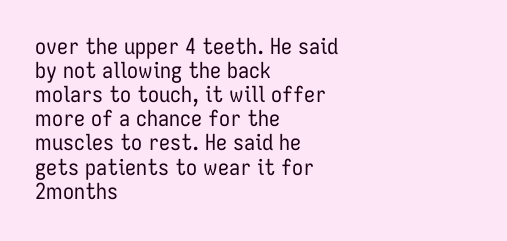over the upper 4 teeth. He said by not allowing the back molars to touch, it will offer more of a chance for the muscles to rest. He said he gets patients to wear it for 2months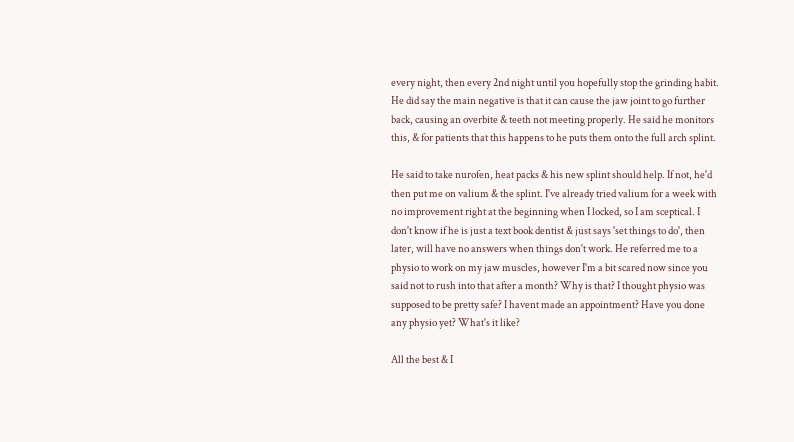every night, then every 2nd night until you hopefully stop the grinding habit. He did say the main negative is that it can cause the jaw joint to go further back, causing an overbite & teeth not meeting properly. He said he monitors this, & for patients that this happens to he puts them onto the full arch splint.

He said to take nurofen, heat packs & his new splint should help. If not, he'd then put me on valium & the splint. I've already tried valium for a week with no improvement right at the beginning when I locked, so I am sceptical. I don't know if he is just a text book dentist & just says 'set things to do', then later, will have no answers when things don't work. He referred me to a physio to work on my jaw muscles, however I'm a bit scared now since you said not to rush into that after a month? Why is that? I thought physio was supposed to be pretty safe? I havent made an appointment? Have you done any physio yet? What's it like?

All the best & I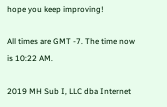hope you keep improving!

All times are GMT -7. The time now is 10:22 AM.

2019 MH Sub I, LLC dba Internet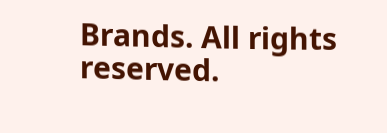Brands. All rights reserved.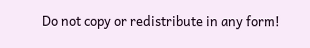Do not copy or redistribute in any form!